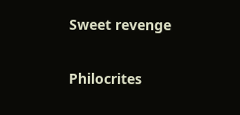Sweet revenge

Philocrites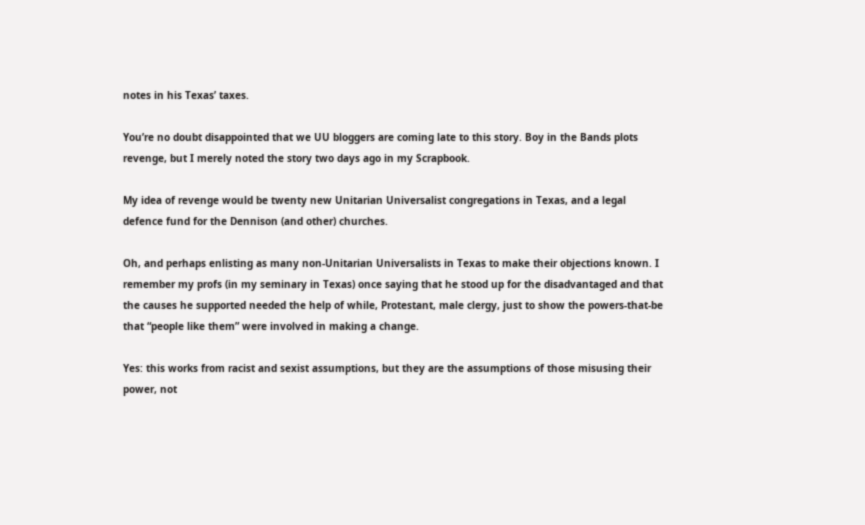notes in his Texas’ taxes.

You’re no doubt disappointed that we UU bloggers are coming late to this story. Boy in the Bands plots revenge, but I merely noted the story two days ago in my Scrapbook.

My idea of revenge would be twenty new Unitarian Universalist congregations in Texas, and a legal defence fund for the Dennison (and other) churches.

Oh, and perhaps enlisting as many non-Unitarian Universalists in Texas to make their objections known. I remember my profs (in my seminary in Texas) once saying that he stood up for the disadvantaged and that the causes he supported needed the help of while, Protestant, male clergy, just to show the powers-that-be that “people like them” were involved in making a change.

Yes: this works from racist and sexist assumptions, but they are the assumptions of those misusing their power, not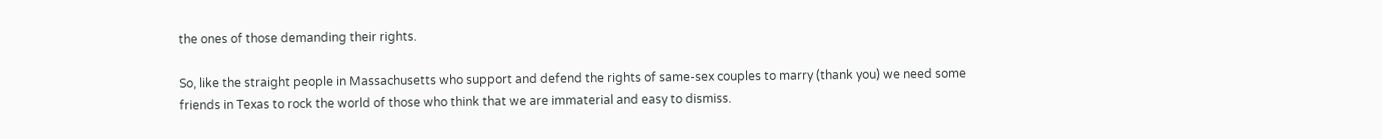the ones of those demanding their rights.

So, like the straight people in Massachusetts who support and defend the rights of same-sex couples to marry (thank you) we need some friends in Texas to rock the world of those who think that we are immaterial and easy to dismiss.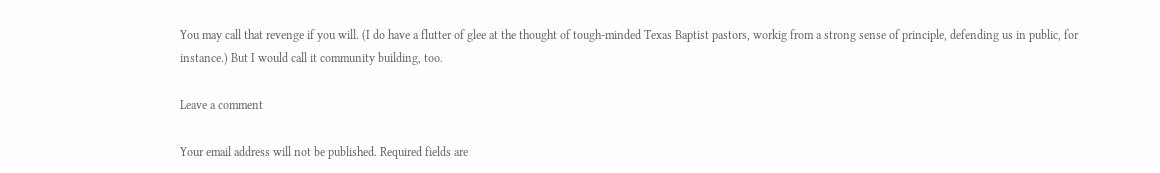You may call that revenge if you will. (I do have a flutter of glee at the thought of tough-minded Texas Baptist pastors, workig from a strong sense of principle, defending us in public, for instance.) But I would call it community building, too.

Leave a comment

Your email address will not be published. Required fields are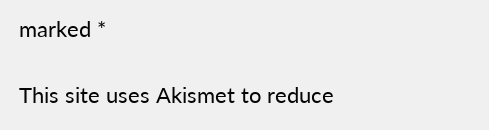marked *

This site uses Akismet to reduce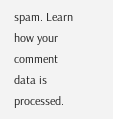spam. Learn how your comment data is processed.